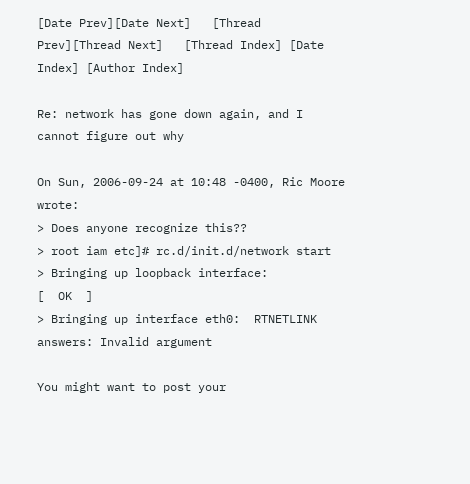[Date Prev][Date Next]   [Thread Prev][Thread Next]   [Thread Index] [Date Index] [Author Index]

Re: network has gone down again, and I cannot figure out why

On Sun, 2006-09-24 at 10:48 -0400, Ric Moore wrote:
> Does anyone recognize this??
> root iam etc]# rc.d/init.d/network start
> Bringing up loopback interface:                            [  OK  ]
> Bringing up interface eth0:  RTNETLINK answers: Invalid argument

You might want to post your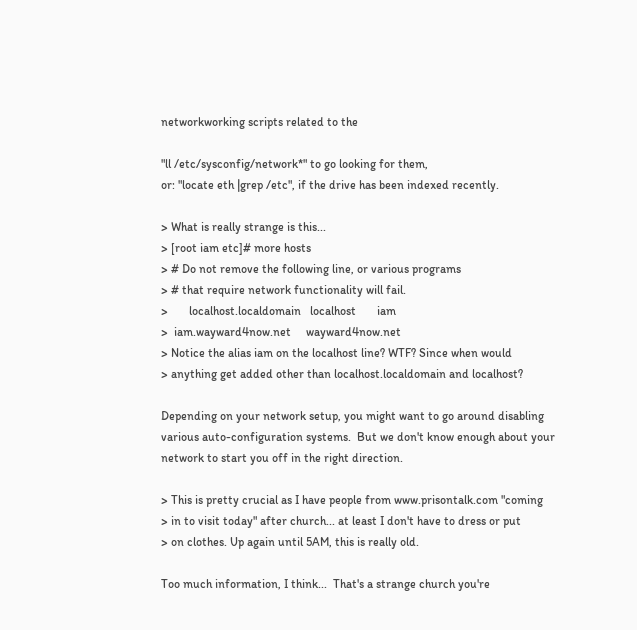networkworking scripts related to the

"ll /etc/sysconfig/network*" to go looking for them,
or: "locate eth |grep /etc", if the drive has been indexed recently.

> What is really strange is this...
> [root iam etc]# more hosts
> # Do not remove the following line, or various programs
> # that require network functionality will fail.
>       localhost.localdomain   localhost       iam
>  iam.wayward4now.net     wayward4now.net
> Notice the alias iam on the localhost line? WTF? Since when would
> anything get added other than localhost.localdomain and localhost?

Depending on your network setup, you might want to go around disabling
various auto-configuration systems.  But we don't know enough about your
network to start you off in the right direction.

> This is pretty crucial as I have people from www.prisontalk.com "coming
> in to visit today" after church... at least I don't have to dress or put
> on clothes. Up again until 5AM, this is really old.

Too much information, I think...  That's a strange church you're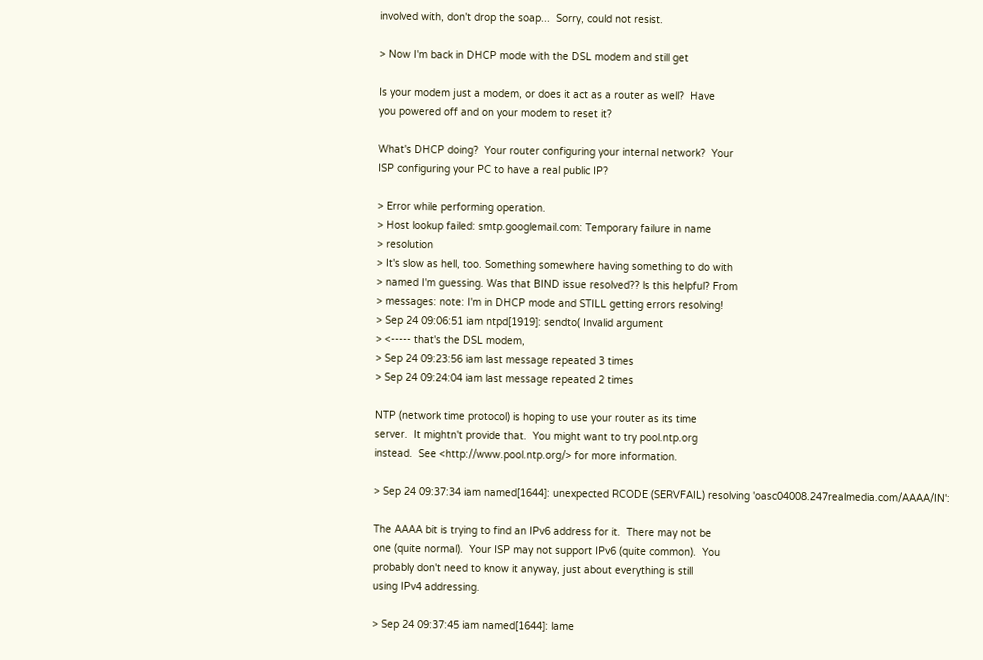involved with, don't drop the soap...  Sorry, could not resist.

> Now I'm back in DHCP mode with the DSL modem and still get

Is your modem just a modem, or does it act as a router as well?  Have
you powered off and on your modem to reset it?

What's DHCP doing?  Your router configuring your internal network?  Your
ISP configuring your PC to have a real public IP?

> Error while performing operation.
> Host lookup failed: smtp.googlemail.com: Temporary failure in name
> resolution
> It's slow as hell, too. Something somewhere having something to do with
> named I'm guessing. Was that BIND issue resolved?? ls this helpful? From
> messages: note: I'm in DHCP mode and STILL getting errors resolving!
> Sep 24 09:06:51 iam ntpd[1919]: sendto( Invalid argument
> <----- that's the DSL modem,
> Sep 24 09:23:56 iam last message repeated 3 times
> Sep 24 09:24:04 iam last message repeated 2 times

NTP (network time protocol) is hoping to use your router as its time
server.  It mightn't provide that.  You might want to try pool.ntp.org
instead.  See <http://www.pool.ntp.org/> for more information.

> Sep 24 09:37:34 iam named[1644]: unexpected RCODE (SERVFAIL) resolving 'oasc04008.247realmedia.com/AAAA/IN':

The AAAA bit is trying to find an IPv6 address for it.  There may not be
one (quite normal).  Your ISP may not support IPv6 (quite common).  You
probably don't need to know it anyway, just about everything is still
using IPv4 addressing.

> Sep 24 09:37:45 iam named[1644]: lame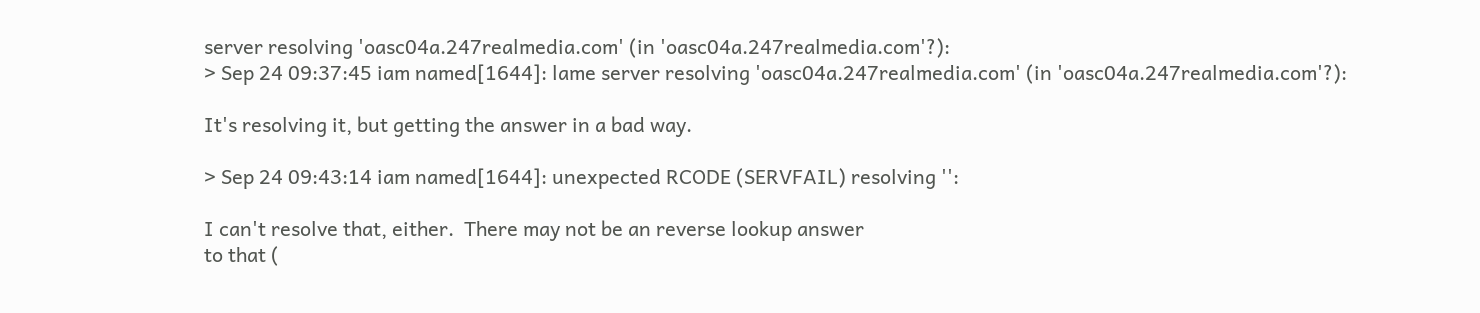server resolving 'oasc04a.247realmedia.com' (in 'oasc04a.247realmedia.com'?):
> Sep 24 09:37:45 iam named[1644]: lame server resolving 'oasc04a.247realmedia.com' (in 'oasc04a.247realmedia.com'?):

It's resolving it, but getting the answer in a bad way.

> Sep 24 09:43:14 iam named[1644]: unexpected RCODE (SERVFAIL) resolving '':

I can't resolve that, either.  There may not be an reverse lookup answer
to that (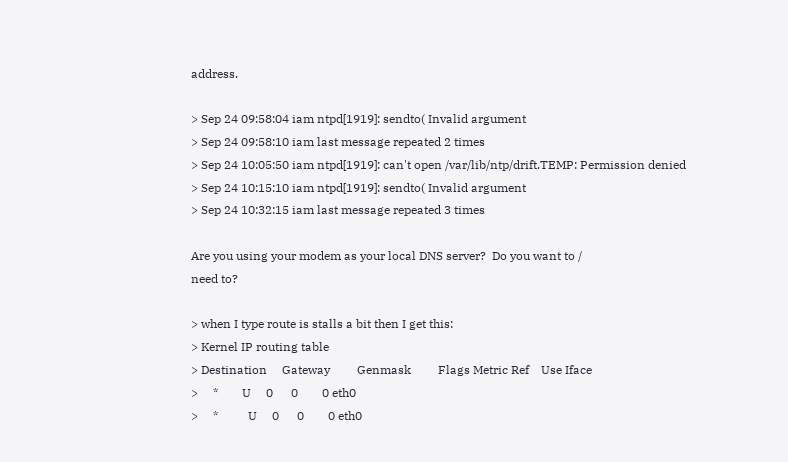address.

> Sep 24 09:58:04 iam ntpd[1919]: sendto( Invalid argument
> Sep 24 09:58:10 iam last message repeated 2 times
> Sep 24 10:05:50 iam ntpd[1919]: can't open /var/lib/ntp/drift.TEMP: Permission denied
> Sep 24 10:15:10 iam ntpd[1919]: sendto( Invalid argument
> Sep 24 10:32:15 iam last message repeated 3 times

Are you using your modem as your local DNS server?  Do you want to /
need to?

> when I type route is stalls a bit then I get this:
> Kernel IP routing table
> Destination     Gateway         Genmask         Flags Metric Ref    Use Iface
>     *        U     0      0        0 eth0
>     *          U     0      0        0 eth0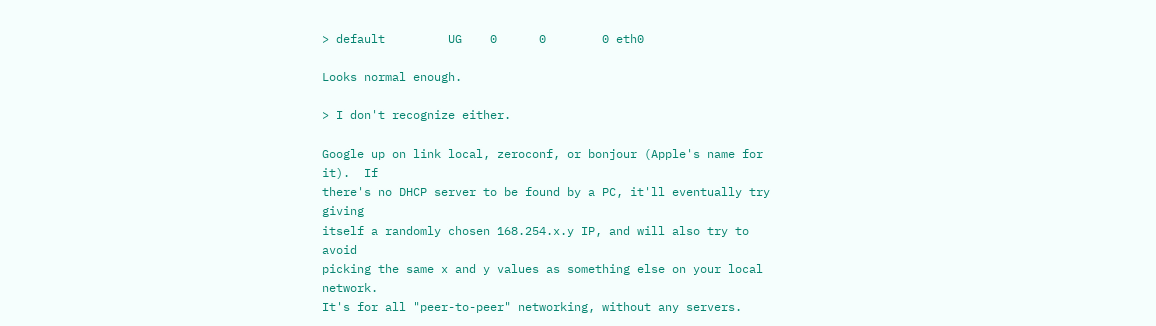> default         UG    0      0        0 eth0

Looks normal enough.

> I don't recognize either.

Google up on link local, zeroconf, or bonjour (Apple's name for it).  If
there's no DHCP server to be found by a PC, it'll eventually try giving
itself a randomly chosen 168.254.x.y IP, and will also try to avoid
picking the same x and y values as something else on your local network.
It's for all "peer-to-peer" networking, without any servers.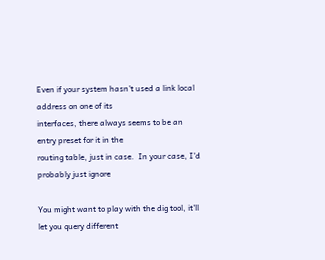Even if your system hasn't used a link local address on one of its
interfaces, there always seems to be an entry preset for it in the
routing table, just in case.  In your case, I'd probably just ignore

You might want to play with the dig tool, it'll let you query different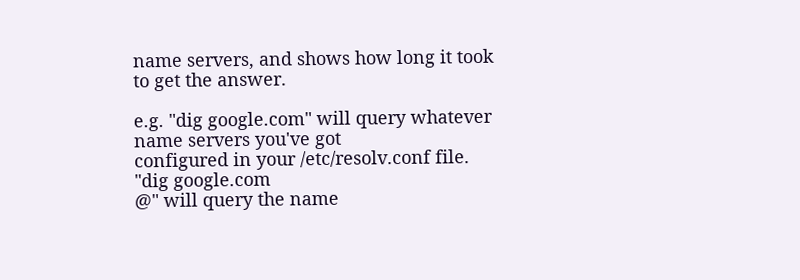name servers, and shows how long it took to get the answer.

e.g. "dig google.com" will query whatever name servers you've got
configured in your /etc/resolv.conf file.  "dig google.com
@" will query the name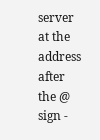server at the address after the @
sign -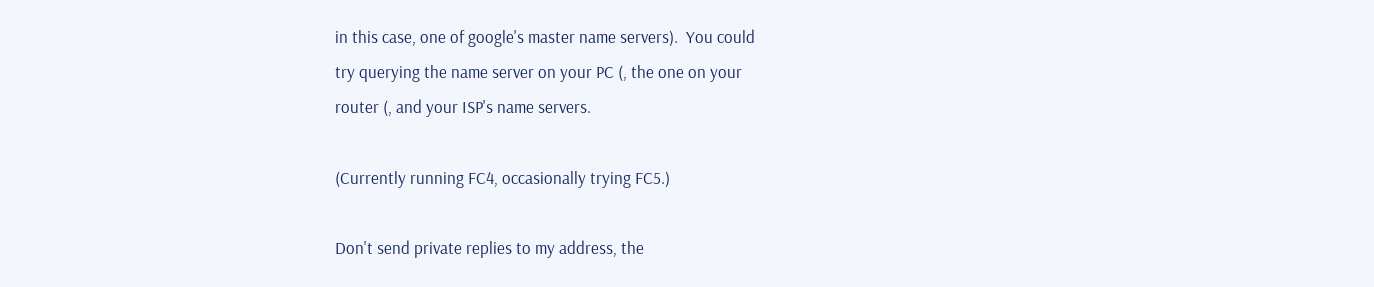in this case, one of google's master name servers).  You could
try querying the name server on your PC (, the one on your
router (, and your ISP's name servers.

(Currently running FC4, occasionally trying FC5.)

Don't send private replies to my address, the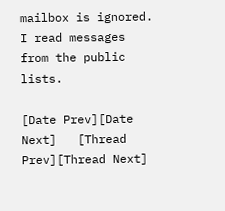mailbox is ignored.
I read messages from the public lists.

[Date Prev][Date Next]   [Thread Prev][Thread Next]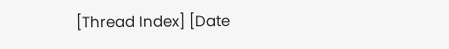[Thread Index] [Date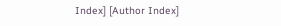Index] [Author Index]